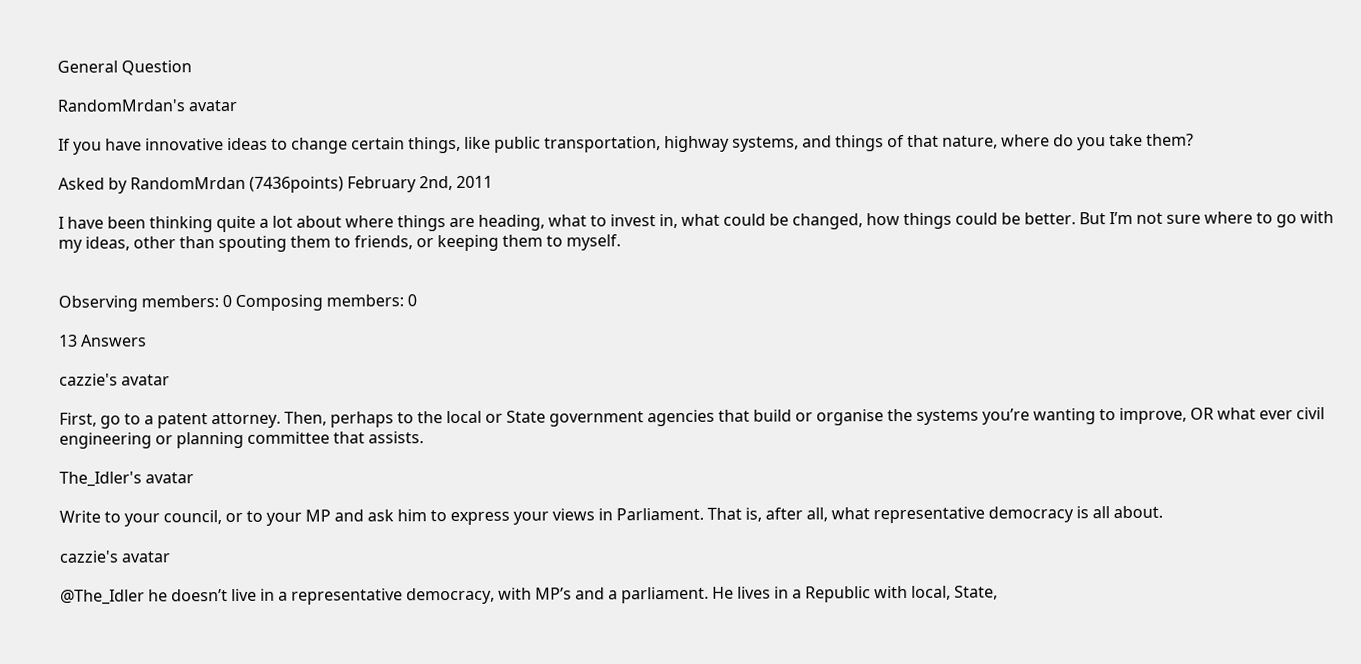General Question

RandomMrdan's avatar

If you have innovative ideas to change certain things, like public transportation, highway systems, and things of that nature, where do you take them?

Asked by RandomMrdan (7436points) February 2nd, 2011

I have been thinking quite a lot about where things are heading, what to invest in, what could be changed, how things could be better. But I’m not sure where to go with my ideas, other than spouting them to friends, or keeping them to myself.


Observing members: 0 Composing members: 0

13 Answers

cazzie's avatar

First, go to a patent attorney. Then, perhaps to the local or State government agencies that build or organise the systems you’re wanting to improve, OR what ever civil engineering or planning committee that assists.

The_Idler's avatar

Write to your council, or to your MP and ask him to express your views in Parliament. That is, after all, what representative democracy is all about.

cazzie's avatar

@The_Idler he doesn’t live in a representative democracy, with MP’s and a parliament. He lives in a Republic with local, State,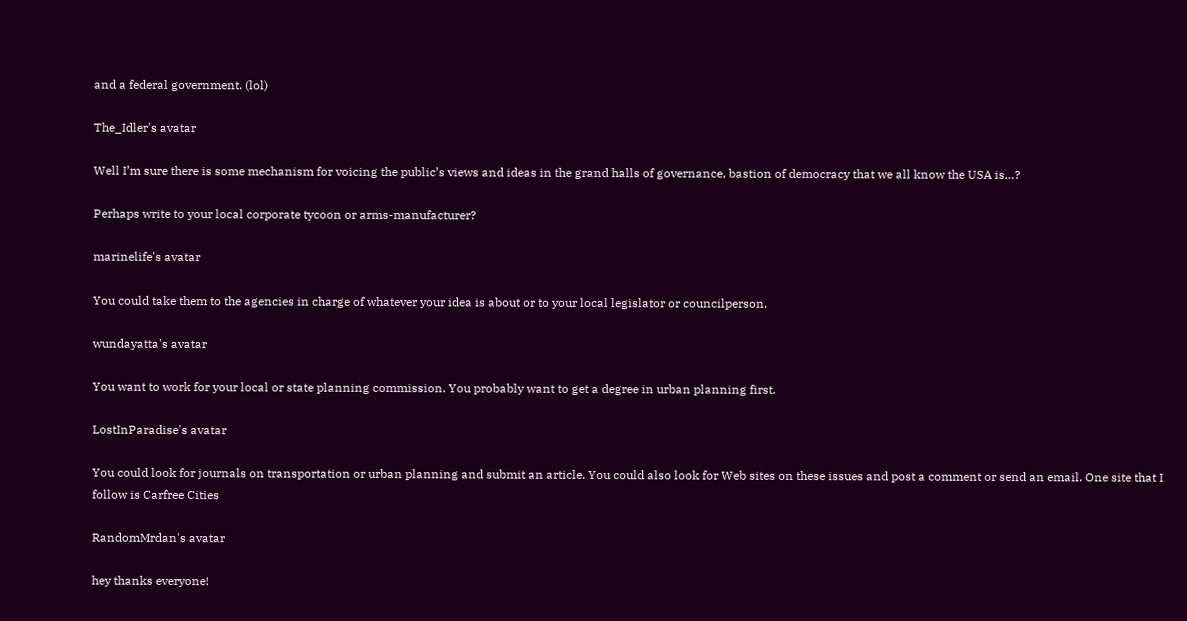and a federal government. (lol)

The_Idler's avatar

Well I’m sure there is some mechanism for voicing the public’s views and ideas in the grand halls of governance, bastion of democracy that we all know the USA is…?

Perhaps write to your local corporate tycoon or arms-manufacturer?

marinelife's avatar

You could take them to the agencies in charge of whatever your idea is about or to your local legislator or councilperson.

wundayatta's avatar

You want to work for your local or state planning commission. You probably want to get a degree in urban planning first.

LostInParadise's avatar

You could look for journals on transportation or urban planning and submit an article. You could also look for Web sites on these issues and post a comment or send an email. One site that I follow is Carfree Cities

RandomMrdan's avatar

hey thanks everyone!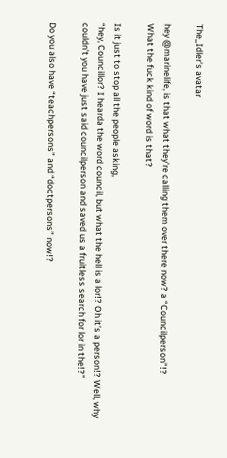The_Idler's avatar

hey @marinelife, is that what they’re calling them over there now? a “Councilperson”!?
What the fuck kind of word is that?

Is it just to stop all the people asking,
“hey, Councillor? I hearda the word council, but what the hell is a lor!? Oh it’s a person!? Well, why couldn’t you have just said councilperson and saved us a fruitless search for lor in the!?”

Do you also have “teachpersons” and “doctpersons” now!?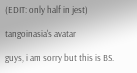(EDIT: only half in jest)

tangoinasia's avatar

guys, i am sorry but this is BS.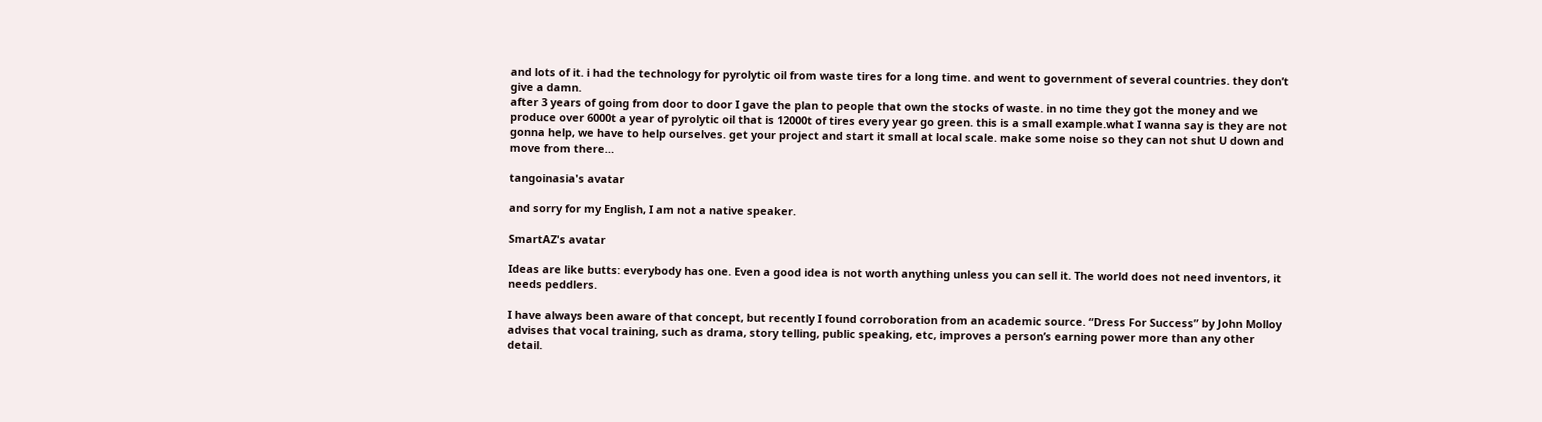and lots of it. i had the technology for pyrolytic oil from waste tires for a long time. and went to government of several countries. they don’t give a damn.
after 3 years of going from door to door I gave the plan to people that own the stocks of waste. in no time they got the money and we produce over 6000t a year of pyrolytic oil that is 12000t of tires every year go green. this is a small example.what I wanna say is they are not gonna help, we have to help ourselves. get your project and start it small at local scale. make some noise so they can not shut U down and move from there…

tangoinasia's avatar

and sorry for my English, I am not a native speaker.

SmartAZ's avatar

Ideas are like butts: everybody has one. Even a good idea is not worth anything unless you can sell it. The world does not need inventors, it needs peddlers.

I have always been aware of that concept, but recently I found corroboration from an academic source. “Dress For Success” by John Molloy advises that vocal training, such as drama, story telling, public speaking, etc, improves a person’s earning power more than any other detail.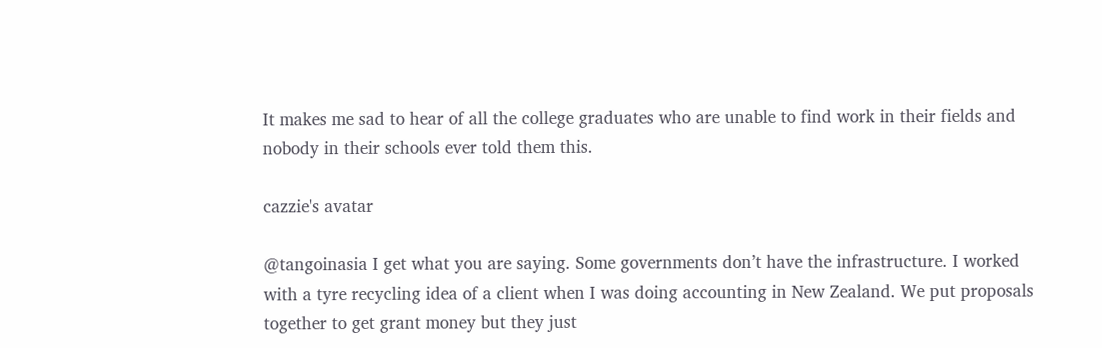It makes me sad to hear of all the college graduates who are unable to find work in their fields and nobody in their schools ever told them this.

cazzie's avatar

@tangoinasia I get what you are saying. Some governments don’t have the infrastructure. I worked with a tyre recycling idea of a client when I was doing accounting in New Zealand. We put proposals together to get grant money but they just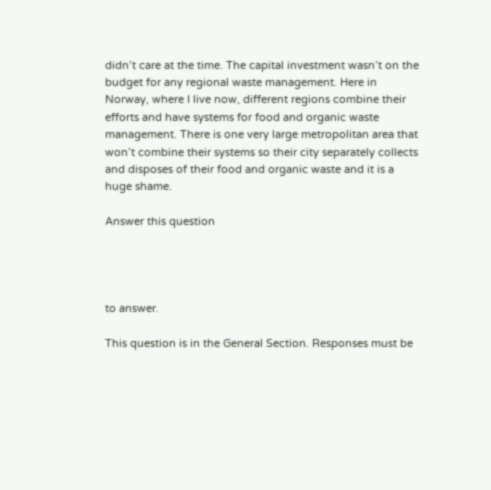didn’t care at the time. The capital investment wasn’t on the budget for any regional waste management. Here in Norway, where I live now, different regions combine their efforts and have systems for food and organic waste management. There is one very large metropolitan area that won’t combine their systems so their city separately collects and disposes of their food and organic waste and it is a huge shame.

Answer this question




to answer.

This question is in the General Section. Responses must be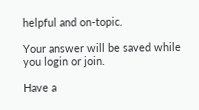helpful and on-topic.

Your answer will be saved while you login or join.

Have a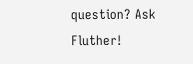question? Ask Fluther!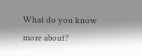What do you know more about?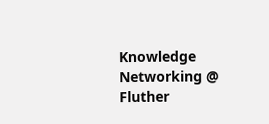Knowledge Networking @ Fluther